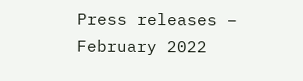Press releases – February 2022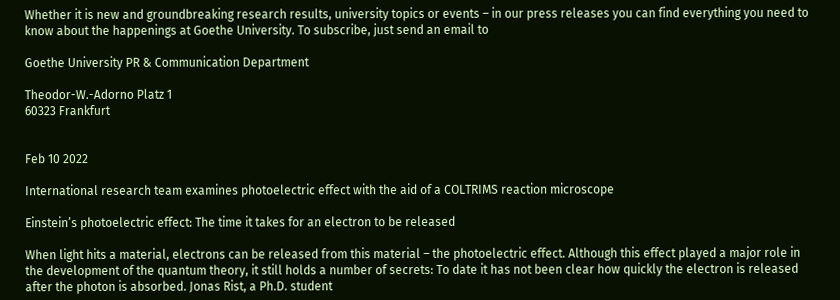Whether it is new and groundbreaking research results, university topics or events – in our press releases you can find everything you need to know about the happenings at Goethe University. To subscribe, just send an email to

Goethe University PR & Communication Department

Theodor-W.-Adorno Platz 1
60323 Frankfurt


Feb 10 2022

International research team examines photoelectric effect with the aid of a COLTRIMS reaction microscope

Einstein’s photoelectric effect: The time it takes for an electron to be released

When light hits a material, electrons can be released from this material – the photoelectric effect. Although this effect played a major role in the development of the quantum theory, it still holds a number of secrets: To date it has not been clear how quickly the electron is released after the photon is absorbed. Jonas Rist, a Ph.D. student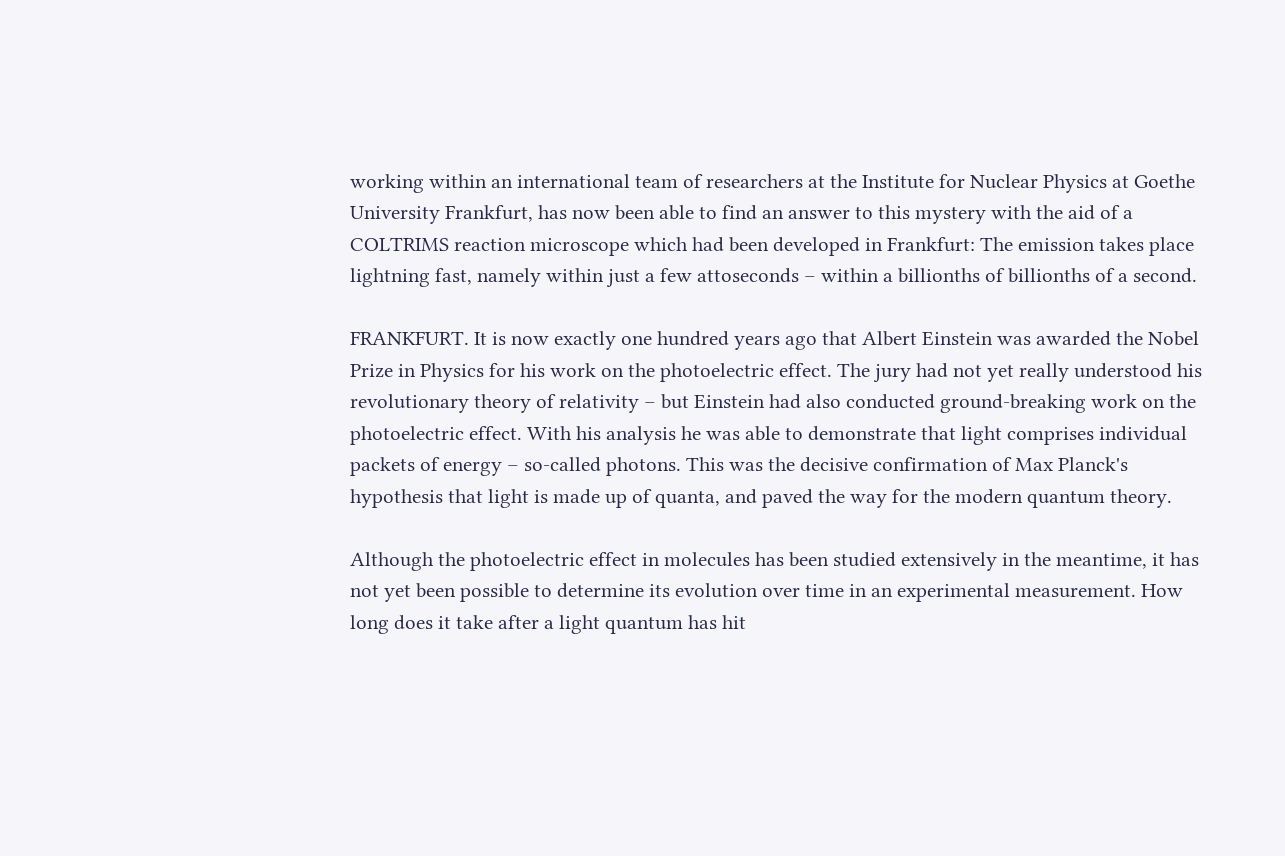working within an international team of researchers at the Institute for Nuclear Physics at Goethe University Frankfurt, has now been able to find an answer to this mystery with the aid of a COLTRIMS reaction microscope which had been developed in Frankfurt: The emission takes place lightning fast, namely within just a few attoseconds – within a billionths of billionths of a second.

FRANKFURT. It is now exactly one hundred years ago that Albert Einstein was awarded the Nobel Prize in Physics for his work on the photoelectric effect. The jury had not yet really understood his revolutionary theory of relativity – but Einstein had also conducted ground-breaking work on the photoelectric effect. With his analysis he was able to demonstrate that light comprises individual packets of energy – so-called photons. This was the decisive confirmation of Max Planck's hypothesis that light is made up of quanta, and paved the way for the modern quantum theory.

Although the photoelectric effect in molecules has been studied extensively in the meantime, it has not yet been possible to determine its evolution over time in an experimental measurement. How long does it take after a light quantum has hit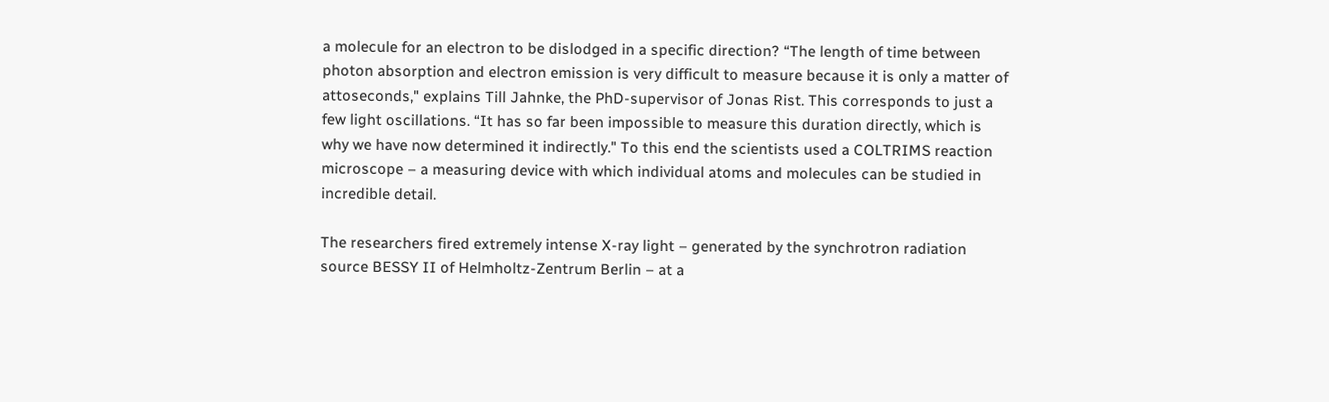a molecule for an electron to be dislodged in a specific direction? “The length of time between photon absorption and electron emission is very difficult to measure because it is only a matter of attoseconds," explains Till Jahnke, the PhD-supervisor of Jonas Rist. This corresponds to just a few light oscillations. “It has so far been impossible to measure this duration directly, which is why we have now determined it indirectly." To this end the scientists used a COLTRIMS reaction microscope – a measuring device with which individual atoms and molecules can be studied in incredible detail.

The researchers fired extremely intense X-ray light – generated by the synchrotron radiation source BESSY II of Helmholtz-Zentrum Berlin – at a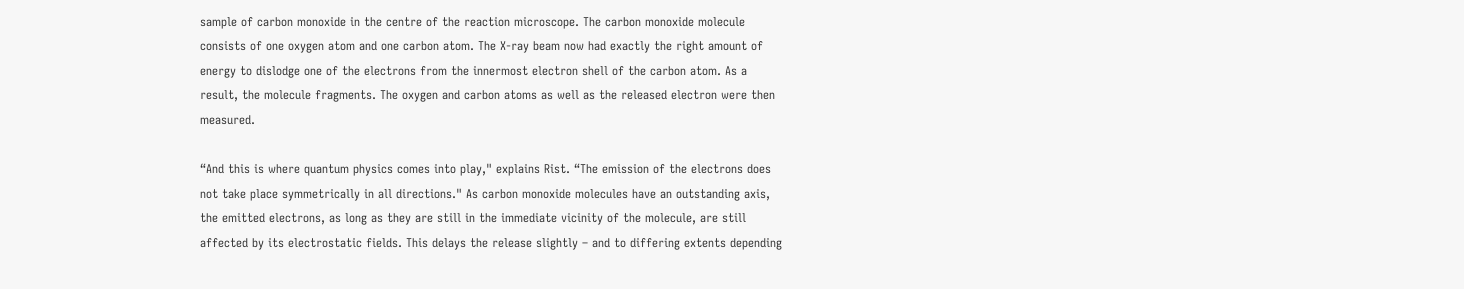sample of carbon monoxide in the centre of the reaction microscope. The carbon monoxide molecule consists of one oxygen atom and one carbon atom. The X-ray beam now had exactly the right amount of energy to dislodge one of the electrons from the innermost electron shell of the carbon atom. As a result, the molecule fragments. The oxygen and carbon atoms as well as the released electron were then measured.

“And this is where quantum physics comes into play," explains Rist. “The emission of the electrons does not take place symmetrically in all directions." As carbon monoxide molecules have an outstanding axis, the emitted electrons, as long as they are still in the immediate vicinity of the molecule, are still affected by its electrostatic fields. This delays the release slightly – and to differing extents depending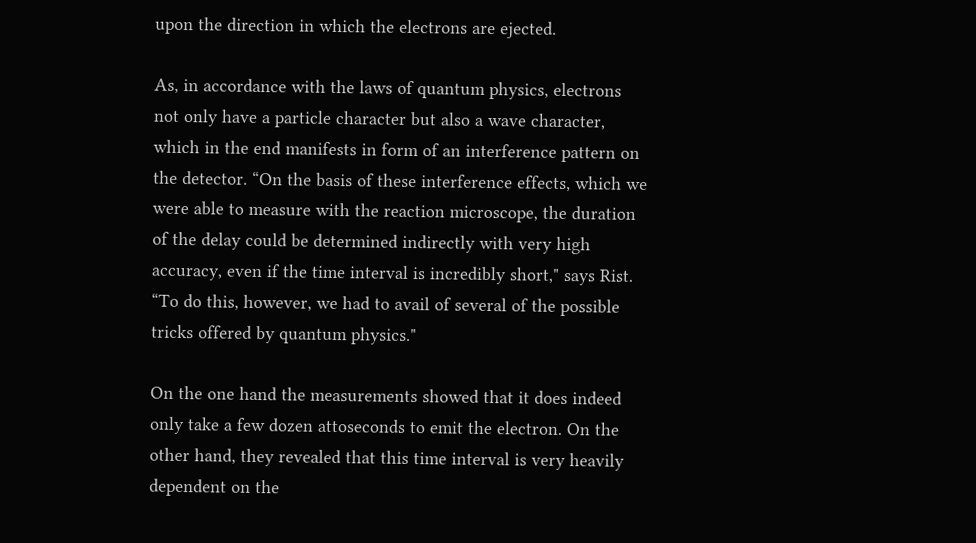upon the direction in which the electrons are ejected.

As, in accordance with the laws of quantum physics, electrons not only have a particle character but also a wave character, which in the end manifests in form of an interference pattern on the detector. “On the basis of these interference effects, which we were able to measure with the reaction microscope, the duration of the delay could be determined indirectly with very high accuracy, even if the time interval is incredibly short," says Rist. “To do this, however, we had to avail of several of the possible tricks offered by quantum physics."

On the one hand the measurements showed that it does indeed only take a few dozen attoseconds to emit the electron. On the other hand, they revealed that this time interval is very heavily dependent on the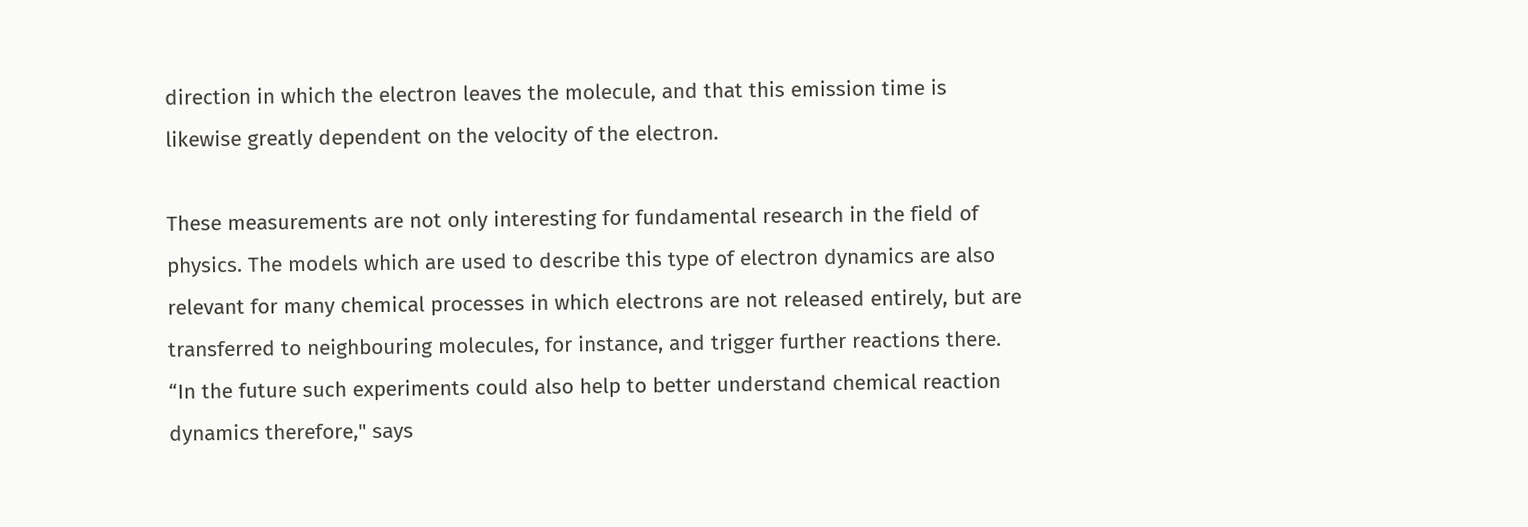direction in which the electron leaves the molecule, and that this emission time is likewise greatly dependent on the velocity of the electron.

These measurements are not only interesting for fundamental research in the field of physics. The models which are used to describe this type of electron dynamics are also relevant for many chemical processes in which electrons are not released entirely, but are transferred to neighbouring molecules, for instance, and trigger further reactions there. “In the future such experiments could also help to better understand chemical reaction dynamics therefore," says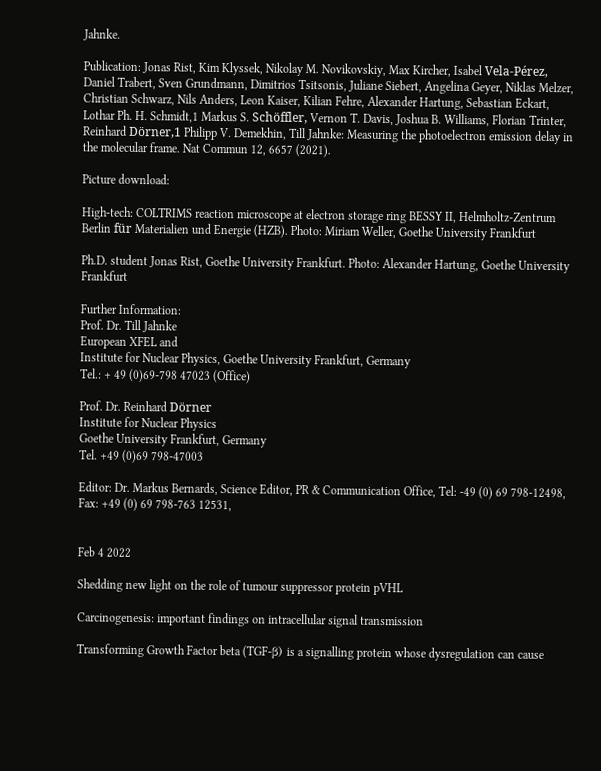Jahnke.

Publication: Jonas Rist, Kim Klyssek, Nikolay M. Novikovskiy, Max Kircher, Isabel Vela-Pérez, Daniel Trabert, Sven Grundmann, Dimitrios Tsitsonis, Juliane Siebert, Angelina Geyer, Niklas Melzer, Christian Schwarz, Nils Anders, Leon Kaiser, Kilian Fehre, Alexander Hartung, Sebastian Eckart, Lothar Ph. H. Schmidt,1 Markus S. Schöffler, Vernon T. Davis, Joshua B. Williams, Florian Trinter, Reinhard Dörner,1 Philipp V. Demekhin, Till Jahnke: Measuring the photoelectron emission delay in the molecular frame. Nat Commun 12, 6657 (2021).

Picture download:

High-tech: COLTRIMS reaction microscope at electron storage ring BESSY II, Helmholtz-Zentrum Berlin für Materialien und Energie (HZB). Photo: Miriam Weller, Goethe University Frankfurt

Ph.D. student Jonas Rist, Goethe University Frankfurt. Photo: Alexander Hartung, Goethe University Frankfurt

Further Information:
Prof. Dr. Till Jahnke
European XFEL and
Institute for Nuclear Physics, Goethe University Frankfurt, Germany
Tel.: + 49 (0)69-798 47023 (Office)

Prof. Dr. Reinhard Dörner
Institute for Nuclear Physics
Goethe University Frankfurt, Germany
Tel. +49 (0)69 798-47003

Editor: Dr. Markus Bernards, Science Editor, PR & Communication Office, Tel: -49 (0) 69 798-12498, Fax: +49 (0) 69 798-763 12531,


Feb 4 2022

Shedding new light on the role of tumour suppressor protein pVHL

Carcinogenesis: important findings on intracellular signal transmission

Transforming Growth Factor beta (TGF-β) is a signalling protein whose dysregulation can cause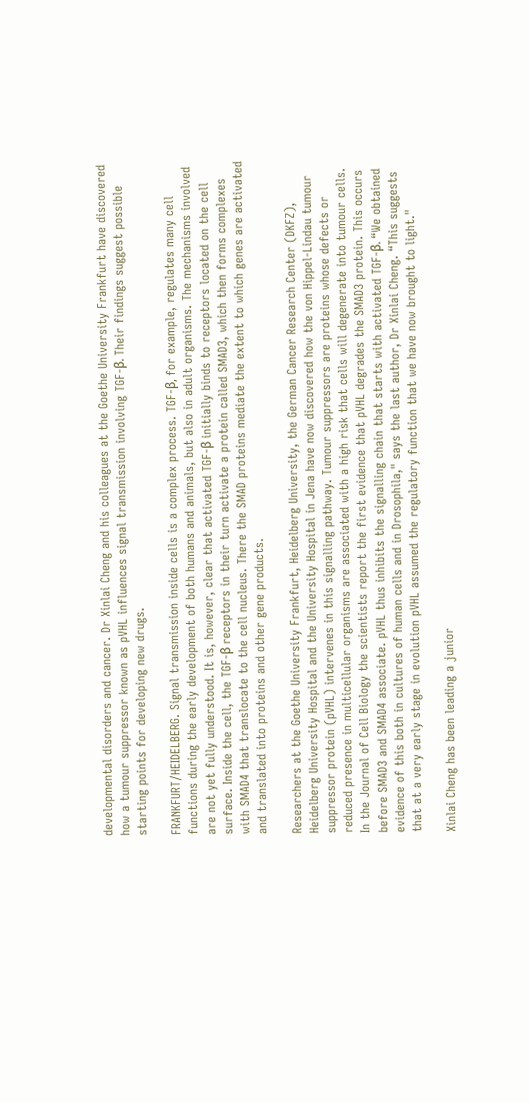developmental disorders and cancer. Dr Xinlai Cheng and his colleagues at the Goethe University Frankfurt have discovered how a tumour suppressor known as pVHL influences signal transmission involving TGF-β. Their findings suggest possible starting points for developing new drugs.

FRANKFURT/HEIDELBERG. Signal transmission inside cells is a complex process. TGF-β, for example, regulates many cell functions during the early development of both humans and animals, but also in adult organisms. The mechanisms involved are not yet fully understood. It is, however, clear that activated TGF-β initially binds to receptors located on the cell surface. Inside the cell, the TGF-β receptors in their turn activate a protein called SMAD3, which then forms complexes with SMAD4 that translocate to the cell nucleus. There the SMAD proteins mediate the extent to which genes are activated and translated into proteins and other gene products.

Researchers at the Goethe University Frankfurt, Heidelberg University, the German Cancer Research Center (DKFZ), Heidelberg University Hospital and the University Hospital in Jena have now discovered how the von Hippel-Lindau tumour suppressor protein (pVHL) intervenes in this signalling pathway. Tumour suppressors are proteins whose defects or reduced presence in multicellular organisms are associated with a high risk that cells will degenerate into tumour cells. In the Journal of Cell Biology the scientists report the first evidence that pVHL degrades the SMAD3 protein. This occurs before SMAD3 and SMAD4 associate. pVHL thus inhibits the signalling chain that starts with activated TGF-β. “We obtained evidence of this both in cultures of human cells and in Drosophila," says the last author, Dr Xinlai Cheng. “This suggests that at a very early stage in evolution pVHL assumed the regulatory function that we have now brought to light."

Xinlai Cheng has been leading a junior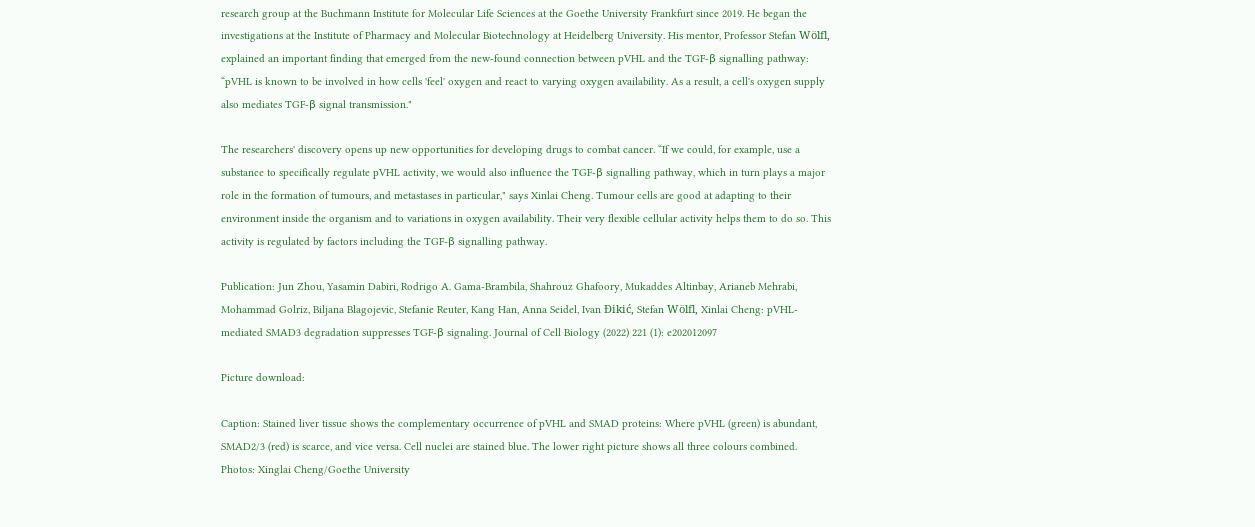research group at the Buchmann Institute for Molecular Life Sciences at the Goethe University Frankfurt since 2019. He began the investigations at the Institute of Pharmacy and Molecular Biotechnology at Heidelberg University. His mentor, Professor Stefan Wölfl, explained an important finding that emerged from the new-found connection between pVHL and the TGF-β signalling pathway: “pVHL is known to be involved in how cells 'feel' oxygen and react to varying oxygen availability. As a result, a cell's oxygen supply also mediates TGF-β signal transmission."

The researchers' discovery opens up new opportunities for developing drugs to combat cancer. “If we could, for example, use a substance to specifically regulate pVHL activity, we would also influence the TGF-β signalling pathway, which in turn plays a major role in the formation of tumours, and metastases in particular," says Xinlai Cheng. Tumour cells are good at adapting to their environment inside the organism and to variations in oxygen availability. Their very flexible cellular activity helps them to do so. This activity is regulated by factors including the TGF-β signalling pathway.

Publication: Jun Zhou, Yasamin Dabiri, Rodrigo A. Gama-Brambila, Shahrouz Ghafoory, Mukaddes Altinbay, Arianeb Mehrabi, Mohammad Golriz, Biljana Blagojevic, Stefanie Reuter, Kang Han, Anna Seidel, Ivan Đikić, Stefan Wölfl, Xinlai Cheng: pVHL-mediated SMAD3 degradation suppresses TGF-β signaling. Journal of Cell Biology (2022) 221 (1): e202012097

Picture download:

Caption: Stained liver tissue shows the complementary occurrence of pVHL and SMAD proteins: Where pVHL (green) is abundant, SMAD2/3 (red) is scarce, and vice versa. Cell nuclei are stained blue. The lower right picture shows all three colours combined. Photos: Xinglai Cheng/Goethe University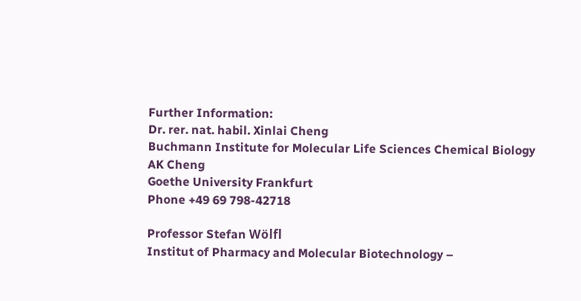Further Information:
Dr. rer. nat. habil. Xinlai Cheng
Buchmann Institute for Molecular Life Sciences Chemical Biology
AK Cheng
Goethe University Frankfurt
Phone +49 69 798-42718

Professor Stefan Wölfl
Institut of Pharmacy and Molecular Biotechnology –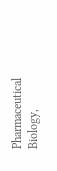Pharmaceutical Biology,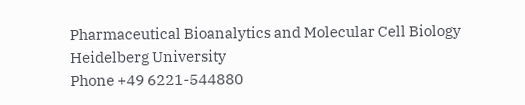Pharmaceutical Bioanalytics and Molecular Cell Biology
Heidelberg University
Phone +49 6221-544880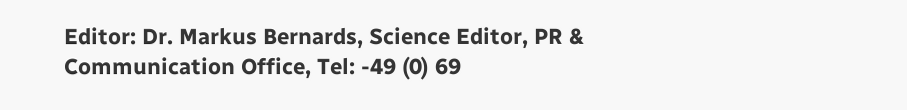Editor: Dr. Markus Bernards, Science Editor, PR & Communication Office, Tel: -49 (0) 69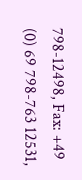798-12498, Fax: +49 (0) 69 798-763 12531,